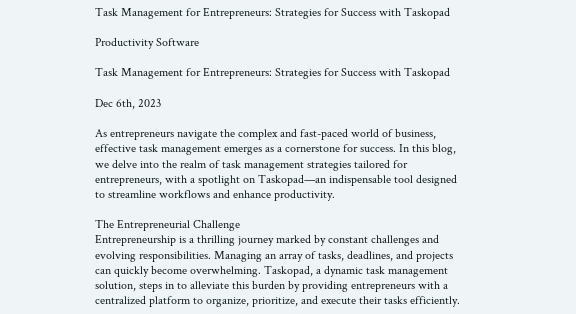Task Management for Entrepreneurs: Strategies for Success with Taskopad

Productivity Software

Task Management for Entrepreneurs: Strategies for Success with Taskopad

Dec 6th, 2023

As entrepreneurs navigate the complex and fast-paced world of business, effective task management emerges as a cornerstone for success. In this blog, we delve into the realm of task management strategies tailored for entrepreneurs, with a spotlight on Taskopad—an indispensable tool designed to streamline workflows and enhance productivity.

The Entrepreneurial Challenge
Entrepreneurship is a thrilling journey marked by constant challenges and evolving responsibilities. Managing an array of tasks, deadlines, and projects can quickly become overwhelming. Taskopad, a dynamic task management solution, steps in to alleviate this burden by providing entrepreneurs with a centralized platform to organize, prioritize, and execute their tasks efficiently.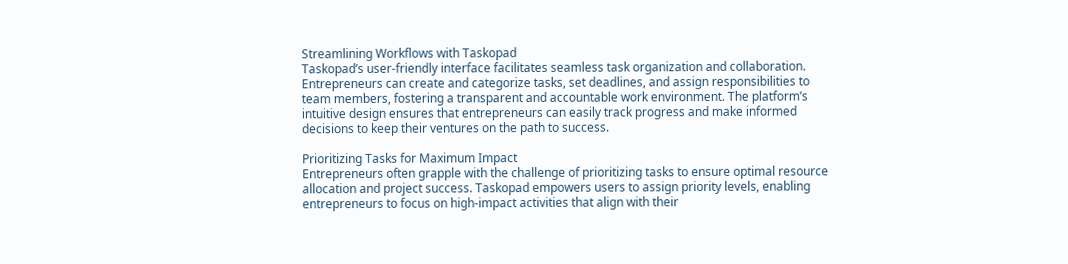Streamlining Workflows with Taskopad
Taskopad’s user-friendly interface facilitates seamless task organization and collaboration. Entrepreneurs can create and categorize tasks, set deadlines, and assign responsibilities to team members, fostering a transparent and accountable work environment. The platform’s intuitive design ensures that entrepreneurs can easily track progress and make informed decisions to keep their ventures on the path to success.

Prioritizing Tasks for Maximum Impact
Entrepreneurs often grapple with the challenge of prioritizing tasks to ensure optimal resource allocation and project success. Taskopad empowers users to assign priority levels, enabling entrepreneurs to focus on high-impact activities that align with their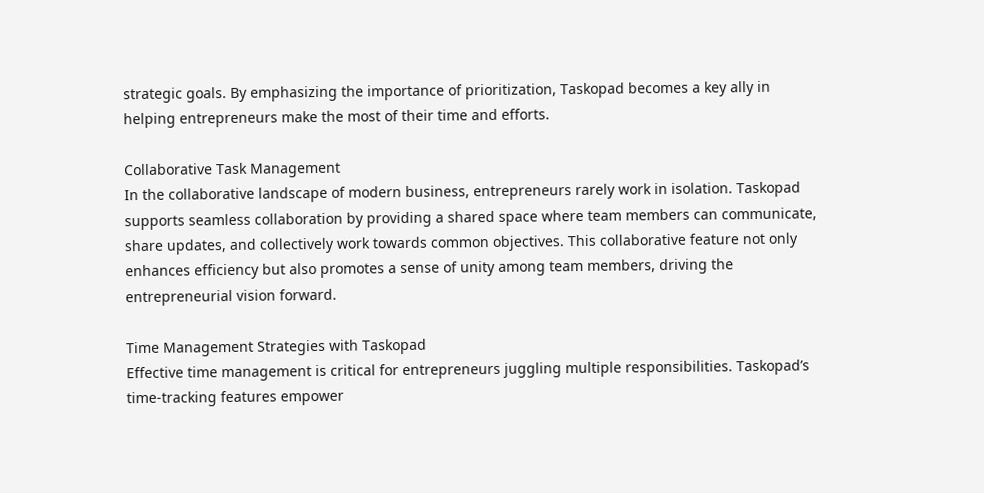strategic goals. By emphasizing the importance of prioritization, Taskopad becomes a key ally in helping entrepreneurs make the most of their time and efforts.

Collaborative Task Management
In the collaborative landscape of modern business, entrepreneurs rarely work in isolation. Taskopad supports seamless collaboration by providing a shared space where team members can communicate, share updates, and collectively work towards common objectives. This collaborative feature not only enhances efficiency but also promotes a sense of unity among team members, driving the entrepreneurial vision forward.

Time Management Strategies with Taskopad
Effective time management is critical for entrepreneurs juggling multiple responsibilities. Taskopad’s time-tracking features empower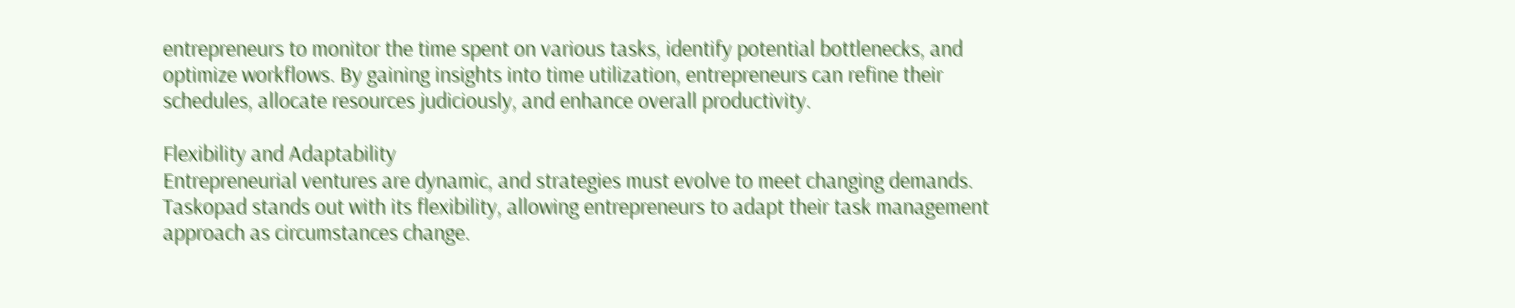entrepreneurs to monitor the time spent on various tasks, identify potential bottlenecks, and optimize workflows. By gaining insights into time utilization, entrepreneurs can refine their schedules, allocate resources judiciously, and enhance overall productivity.

Flexibility and Adaptability
Entrepreneurial ventures are dynamic, and strategies must evolve to meet changing demands. Taskopad stands out with its flexibility, allowing entrepreneurs to adapt their task management approach as circumstances change.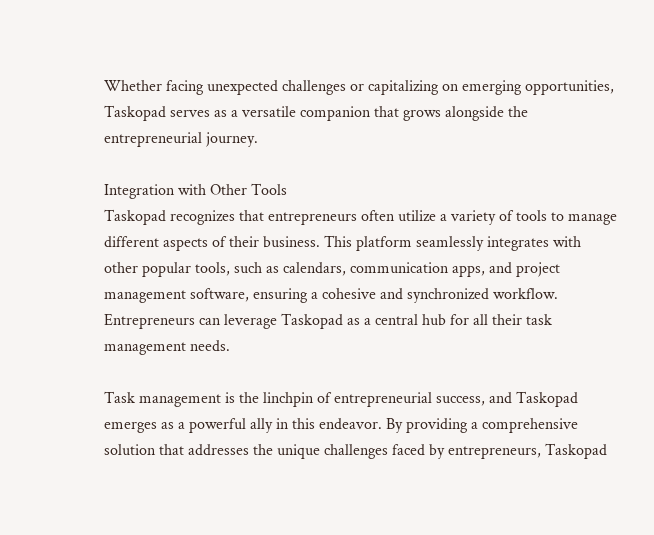Whether facing unexpected challenges or capitalizing on emerging opportunities, Taskopad serves as a versatile companion that grows alongside the entrepreneurial journey.

Integration with Other Tools
Taskopad recognizes that entrepreneurs often utilize a variety of tools to manage different aspects of their business. This platform seamlessly integrates with other popular tools, such as calendars, communication apps, and project management software, ensuring a cohesive and synchronized workflow. Entrepreneurs can leverage Taskopad as a central hub for all their task management needs.

Task management is the linchpin of entrepreneurial success, and Taskopad emerges as a powerful ally in this endeavor. By providing a comprehensive solution that addresses the unique challenges faced by entrepreneurs, Taskopad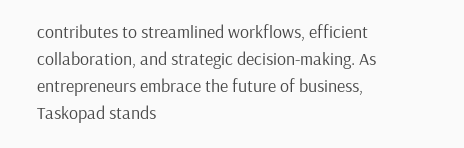contributes to streamlined workflows, efficient collaboration, and strategic decision-making. As entrepreneurs embrace the future of business, Taskopad stands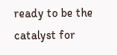ready to be the catalyst for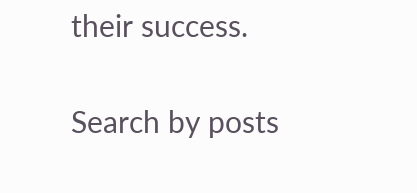their success.

Search by posts